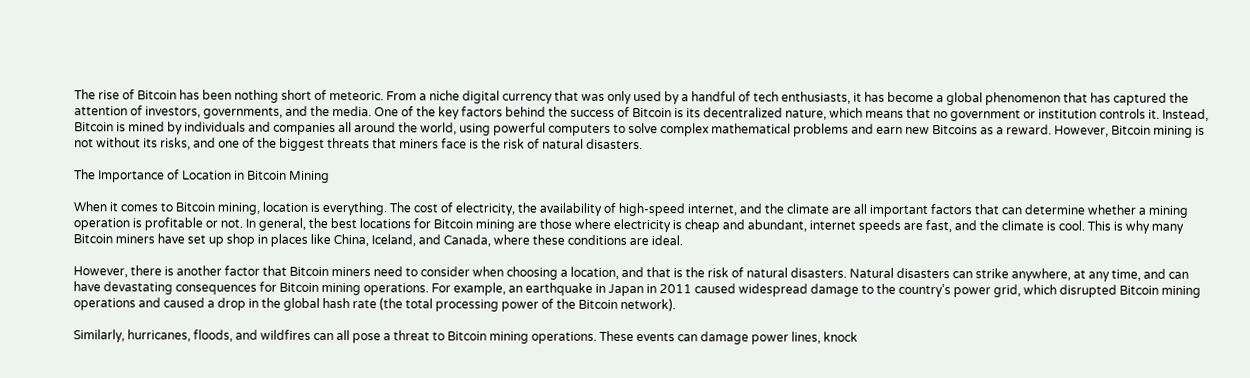The rise of Bitcoin has been nothing short of meteoric. From a niche digital currency that was only used by a handful of tech enthusiasts, it has become a global phenomenon that has captured the attention of investors, governments, and the media. One of the key factors behind the success of Bitcoin is its decentralized nature, which means that no government or institution controls it. Instead, Bitcoin is mined by individuals and companies all around the world, using powerful computers to solve complex mathematical problems and earn new Bitcoins as a reward. However, Bitcoin mining is not without its risks, and one of the biggest threats that miners face is the risk of natural disasters.

The Importance of Location in Bitcoin Mining

When it comes to Bitcoin mining, location is everything. The cost of electricity, the availability of high-speed internet, and the climate are all important factors that can determine whether a mining operation is profitable or not. In general, the best locations for Bitcoin mining are those where electricity is cheap and abundant, internet speeds are fast, and the climate is cool. This is why many Bitcoin miners have set up shop in places like China, Iceland, and Canada, where these conditions are ideal.

However, there is another factor that Bitcoin miners need to consider when choosing a location, and that is the risk of natural disasters. Natural disasters can strike anywhere, at any time, and can have devastating consequences for Bitcoin mining operations. For example, an earthquake in Japan in 2011 caused widespread damage to the country’s power grid, which disrupted Bitcoin mining operations and caused a drop in the global hash rate (the total processing power of the Bitcoin network).

Similarly, hurricanes, floods, and wildfires can all pose a threat to Bitcoin mining operations. These events can damage power lines, knock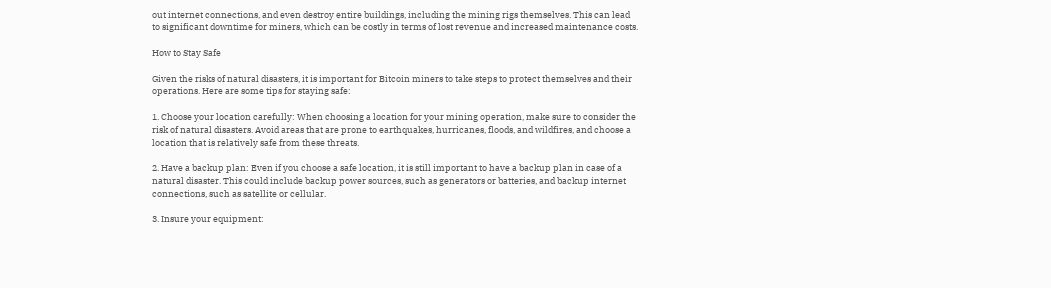out internet connections, and even destroy entire buildings, including the mining rigs themselves. This can lead to significant downtime for miners, which can be costly in terms of lost revenue and increased maintenance costs.

How to Stay Safe

Given the risks of natural disasters, it is important for Bitcoin miners to take steps to protect themselves and their operations. Here are some tips for staying safe:

1. Choose your location carefully: When choosing a location for your mining operation, make sure to consider the risk of natural disasters. Avoid areas that are prone to earthquakes, hurricanes, floods, and wildfires, and choose a location that is relatively safe from these threats.

2. Have a backup plan: Even if you choose a safe location, it is still important to have a backup plan in case of a natural disaster. This could include backup power sources, such as generators or batteries, and backup internet connections, such as satellite or cellular.

3. Insure your equipment: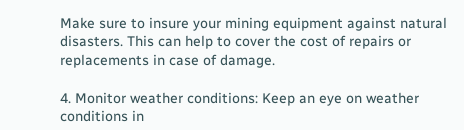Make sure to insure your mining equipment against natural disasters. This can help to cover the cost of repairs or replacements in case of damage.

4. Monitor weather conditions: Keep an eye on weather conditions in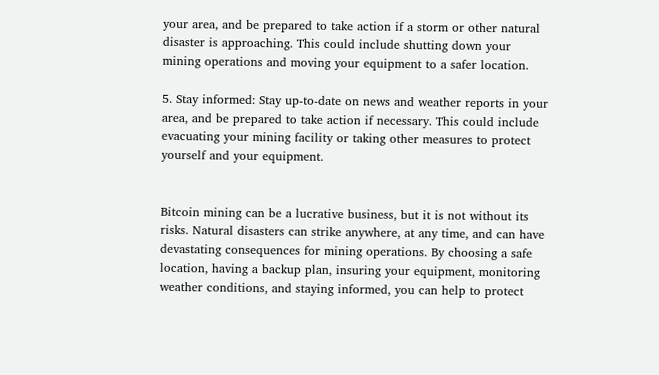your area, and be prepared to take action if a storm or other natural disaster is approaching. This could include shutting down your mining operations and moving your equipment to a safer location.

5. Stay informed: Stay up-to-date on news and weather reports in your area, and be prepared to take action if necessary. This could include evacuating your mining facility or taking other measures to protect yourself and your equipment.


Bitcoin mining can be a lucrative business, but it is not without its risks. Natural disasters can strike anywhere, at any time, and can have devastating consequences for mining operations. By choosing a safe location, having a backup plan, insuring your equipment, monitoring weather conditions, and staying informed, you can help to protect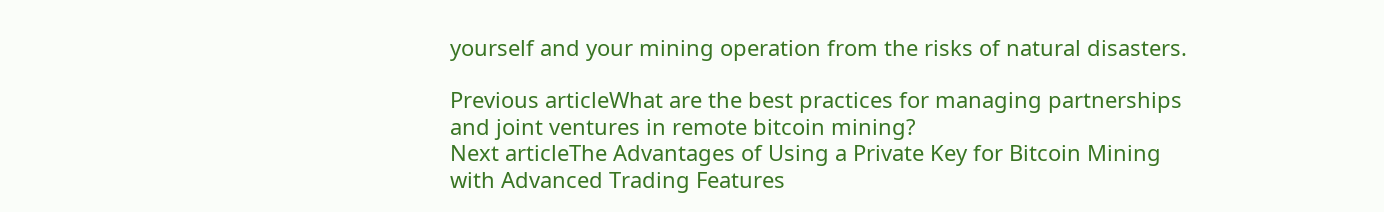yourself and your mining operation from the risks of natural disasters.

Previous articleWhat are the best practices for managing partnerships and joint ventures in remote bitcoin mining?
Next articleThe Advantages of Using a Private Key for Bitcoin Mining with Advanced Trading Features